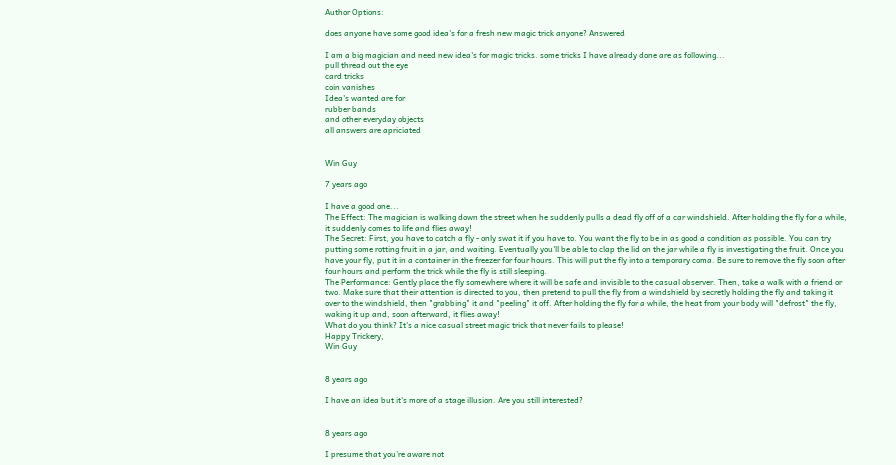Author Options:

does anyone have some good idea's for a fresh new magic trick anyone? Answered

I am a big magician and need new idea's for magic tricks. some tricks I have already done are as following...
pull thread out the eye
card tricks
coin vanishes
Idea's wanted are for
rubber bands
and other everyday objects
all answers are apriciated


Win Guy

7 years ago

I have a good one...
The Effect: The magician is walking down the street when he suddenly pulls a dead fly off of a car windshield. After holding the fly for a while, it suddenly comes to life and flies away!
The Secret: First, you have to catch a fly - only swat it if you have to. You want the fly to be in as good a condition as possible. You can try putting some rotting fruit in a jar, and waiting. Eventually you'll be able to clap the lid on the jar while a fly is investigating the fruit. Once you have your fly, put it in a container in the freezer for four hours. This will put the fly into a temporary coma. Be sure to remove the fly soon after four hours and perform the trick while the fly is still sleeping.
The Performance: Gently place the fly somewhere where it will be safe and invisible to the casual observer. Then, take a walk with a friend or two. Make sure that their attention is directed to you, then pretend to pull the fly from a windshield by secretly holding the fly and taking it over to the windshield, then "grabbing" it and "peeling" it off. After holding the fly for a while, the heat from your body will "defrost" the fly, waking it up and, soon afterward, it flies away!
What do you think? It's a nice casual street magic trick that never fails to please!
Happy Trickery,
Win Guy


8 years ago

I have an idea but it's more of a stage illusion. Are you still interested?


8 years ago

I presume that you're aware not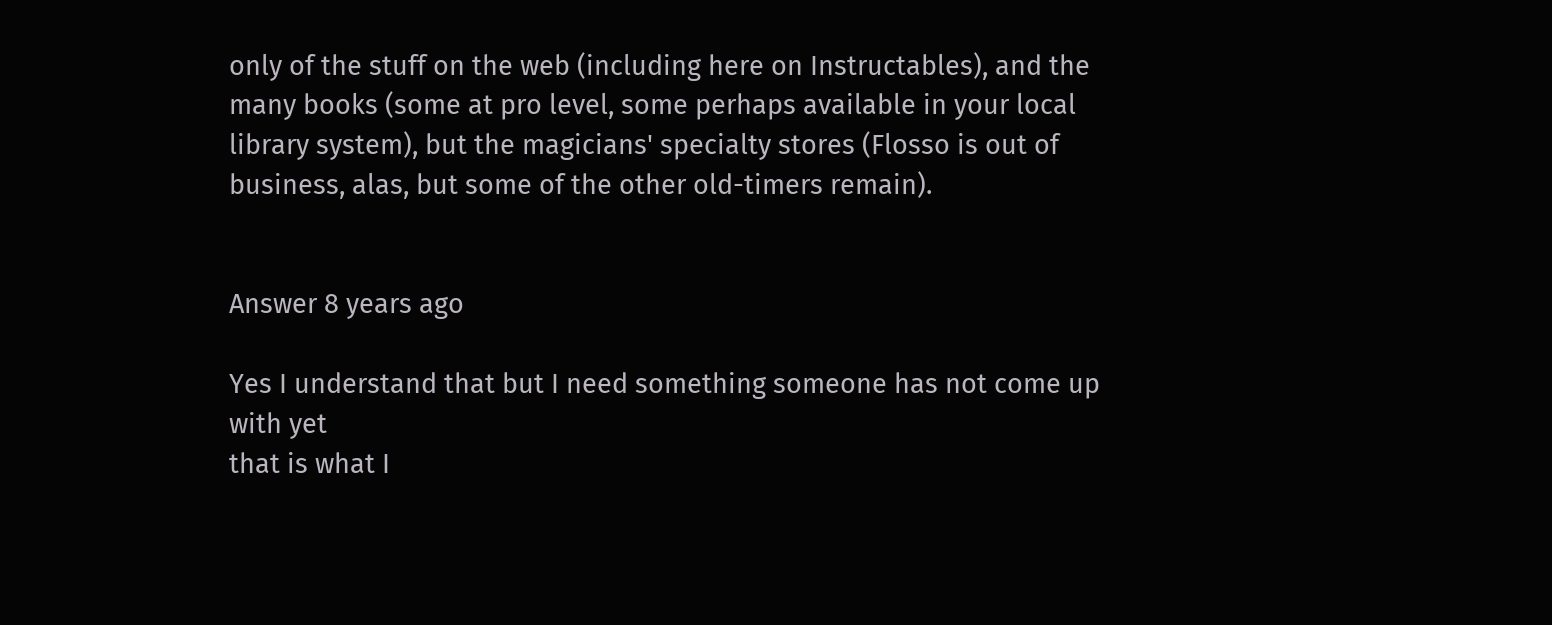only of the stuff on the web (including here on Instructables), and the many books (some at pro level, some perhaps available in your local library system), but the magicians' specialty stores (Flosso is out of business, alas, but some of the other old-timers remain).


Answer 8 years ago

Yes I understand that but I need something someone has not come up with yet
that is what I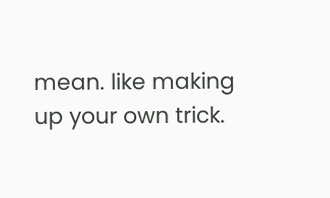mean. like making up your own trick.